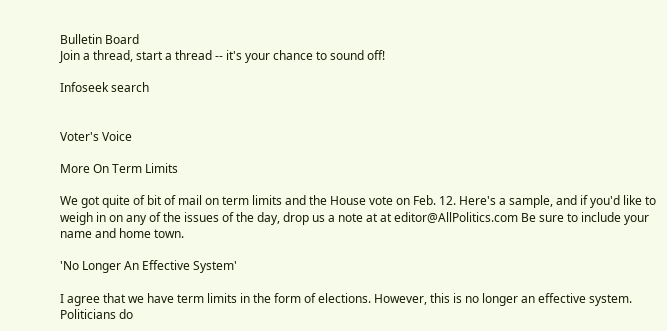Bulletin Board
Join a thread, start a thread -- it's your chance to sound off!

Infoseek search


Voter's Voice

More On Term Limits

We got quite of bit of mail on term limits and the House vote on Feb. 12. Here's a sample, and if you'd like to weigh in on any of the issues of the day, drop us a note at at editor@AllPolitics.com Be sure to include your name and home town.

'No Longer An Effective System'

I agree that we have term limits in the form of elections. However, this is no longer an effective system. Politicians do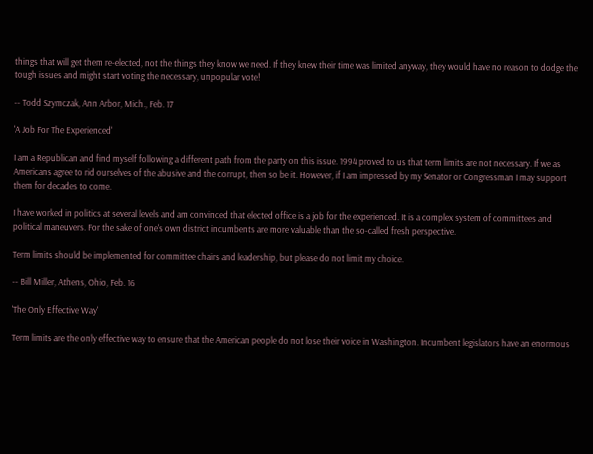things that will get them re-elected, not the things they know we need. If they knew their time was limited anyway, they would have no reason to dodge the tough issues and might start voting the necessary, unpopular vote!

-- Todd Szymczak, Ann Arbor, Mich., Feb. 17

'A Job For The Experienced'

I am a Republican and find myself following a different path from the party on this issue. 1994 proved to us that term limits are not necessary. If we as Americans agree to rid ourselves of the abusive and the corrupt, then so be it. However, if I am impressed by my Senator or Congressman I may support them for decades to come.

I have worked in politics at several levels and am convinced that elected office is a job for the experienced. It is a complex system of committees and political maneuvers. For the sake of one's own district incumbents are more valuable than the so-called fresh perspective.

Term limits should be implemented for committee chairs and leadership, but please do not limit my choice.

-- Bill Miller, Athens, Ohio, Feb. 16

'The Only Effective Way'

Term limits are the only effective way to ensure that the American people do not lose their voice in Washington. Incumbent legislators have an enormous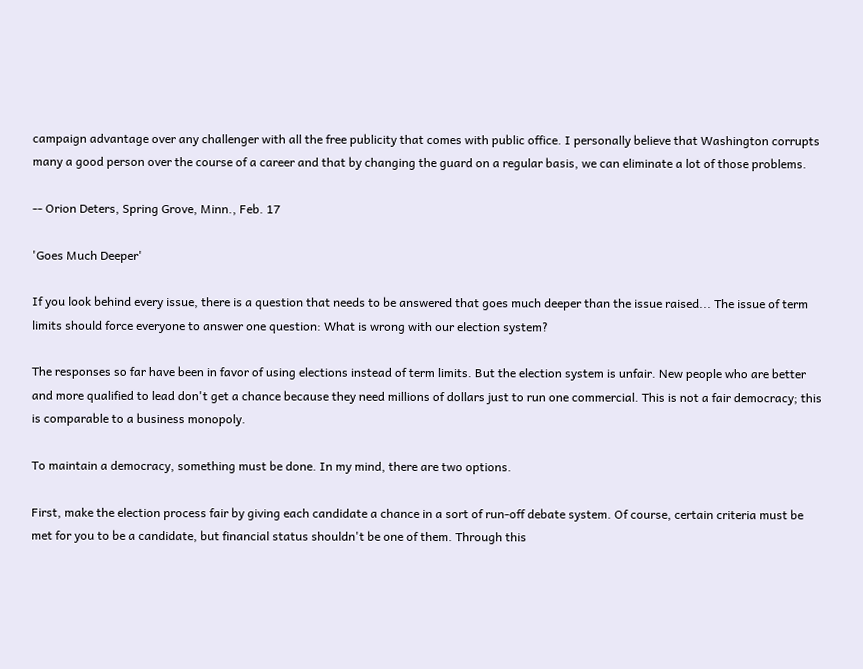campaign advantage over any challenger with all the free publicity that comes with public office. I personally believe that Washington corrupts many a good person over the course of a career and that by changing the guard on a regular basis, we can eliminate a lot of those problems.

-- Orion Deters, Spring Grove, Minn., Feb. 17

'Goes Much Deeper'

If you look behind every issue, there is a question that needs to be answered that goes much deeper than the issue raised... The issue of term limits should force everyone to answer one question: What is wrong with our election system?

The responses so far have been in favor of using elections instead of term limits. But the election system is unfair. New people who are better and more qualified to lead don't get a chance because they need millions of dollars just to run one commercial. This is not a fair democracy; this is comparable to a business monopoly.

To maintain a democracy, something must be done. In my mind, there are two options.

First, make the election process fair by giving each candidate a chance in a sort of run-off debate system. Of course, certain criteria must be met for you to be a candidate, but financial status shouldn't be one of them. Through this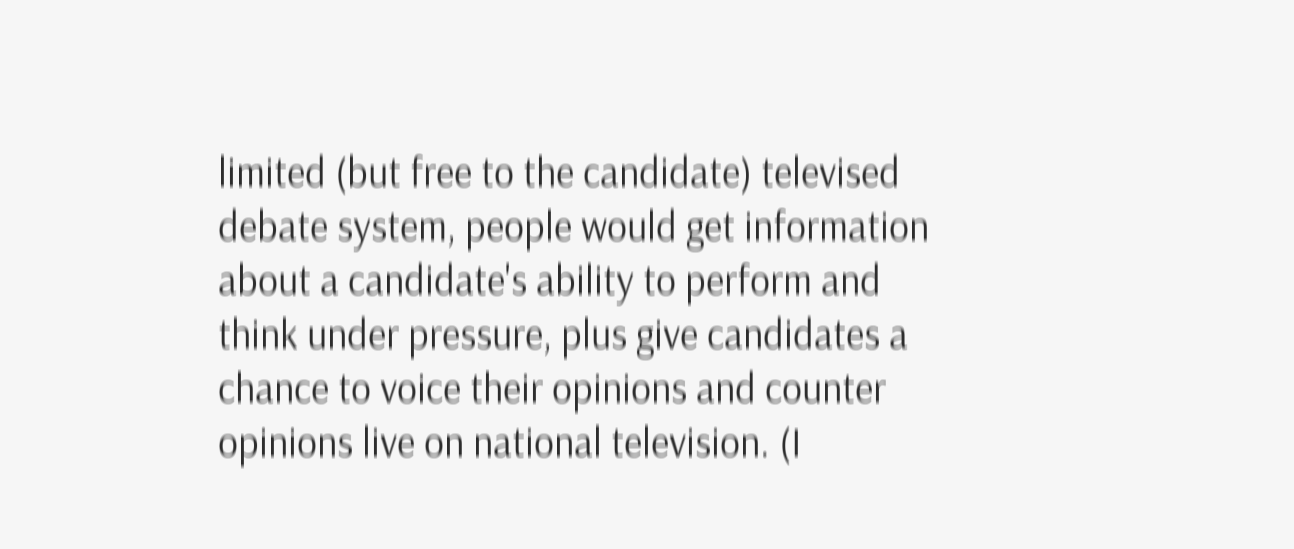limited (but free to the candidate) televised debate system, people would get information about a candidate's ability to perform and think under pressure, plus give candidates a chance to voice their opinions and counter opinions live on national television. (I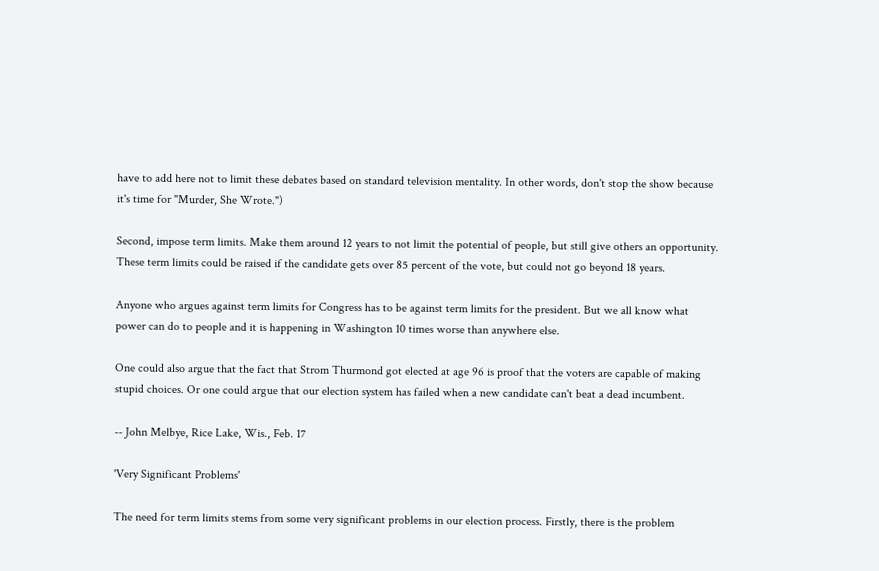have to add here not to limit these debates based on standard television mentality. In other words, don't stop the show because it's time for "Murder, She Wrote.")

Second, impose term limits. Make them around 12 years to not limit the potential of people, but still give others an opportunity. These term limits could be raised if the candidate gets over 85 percent of the vote, but could not go beyond 18 years.

Anyone who argues against term limits for Congress has to be against term limits for the president. But we all know what power can do to people and it is happening in Washington 10 times worse than anywhere else.

One could also argue that the fact that Strom Thurmond got elected at age 96 is proof that the voters are capable of making stupid choices. Or one could argue that our election system has failed when a new candidate can't beat a dead incumbent.

-- John Melbye, Rice Lake, Wis., Feb. 17

'Very Significant Problems'

The need for term limits stems from some very significant problems in our election process. Firstly, there is the problem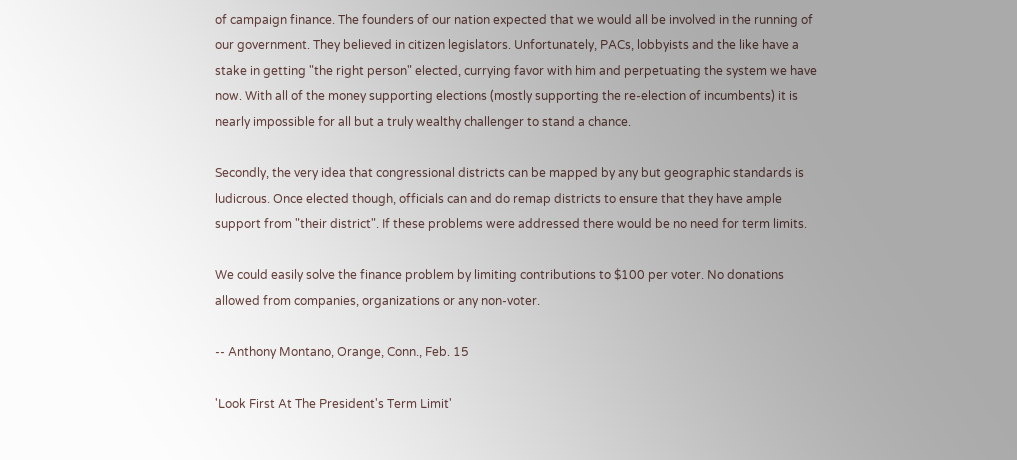of campaign finance. The founders of our nation expected that we would all be involved in the running of our government. They believed in citizen legislators. Unfortunately, PACs, lobbyists and the like have a stake in getting "the right person" elected, currying favor with him and perpetuating the system we have now. With all of the money supporting elections (mostly supporting the re-election of incumbents) it is nearly impossible for all but a truly wealthy challenger to stand a chance.

Secondly, the very idea that congressional districts can be mapped by any but geographic standards is ludicrous. Once elected though, officials can and do remap districts to ensure that they have ample support from "their district". If these problems were addressed there would be no need for term limits.

We could easily solve the finance problem by limiting contributions to $100 per voter. No donations allowed from companies, organizations or any non-voter.

-- Anthony Montano, Orange, Conn., Feb. 15

'Look First At The President's Term Limit'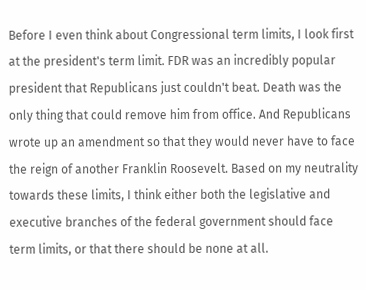Before I even think about Congressional term limits, I look first at the president's term limit. FDR was an incredibly popular president that Republicans just couldn't beat. Death was the only thing that could remove him from office. And Republicans wrote up an amendment so that they would never have to face the reign of another Franklin Roosevelt. Based on my neutrality towards these limits, I think either both the legislative and executive branches of the federal government should face term limits, or that there should be none at all.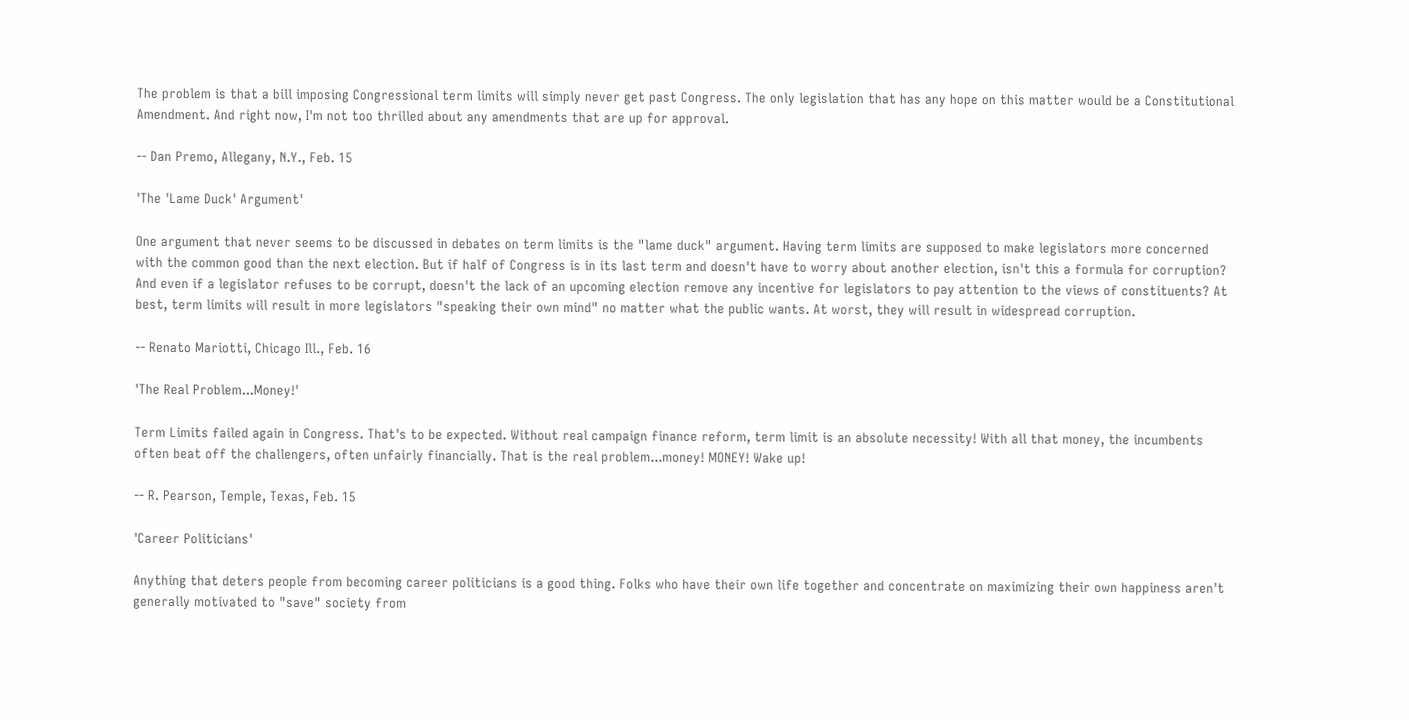The problem is that a bill imposing Congressional term limits will simply never get past Congress. The only legislation that has any hope on this matter would be a Constitutional Amendment. And right now, I'm not too thrilled about any amendments that are up for approval.

-- Dan Premo, Allegany, N.Y., Feb. 15

'The 'Lame Duck' Argument'

One argument that never seems to be discussed in debates on term limits is the "lame duck" argument. Having term limits are supposed to make legislators more concerned with the common good than the next election. But if half of Congress is in its last term and doesn't have to worry about another election, isn't this a formula for corruption? And even if a legislator refuses to be corrupt, doesn't the lack of an upcoming election remove any incentive for legislators to pay attention to the views of constituents? At best, term limits will result in more legislators "speaking their own mind" no matter what the public wants. At worst, they will result in widespread corruption.

-- Renato Mariotti, Chicago Ill., Feb. 16

'The Real Problem...Money!'

Term Limits failed again in Congress. That's to be expected. Without real campaign finance reform, term limit is an absolute necessity! With all that money, the incumbents often beat off the challengers, often unfairly financially. That is the real problem...money! MONEY! Wake up!

-- R. Pearson, Temple, Texas, Feb. 15

'Career Politicians'

Anything that deters people from becoming career politicians is a good thing. Folks who have their own life together and concentrate on maximizing their own happiness aren't generally motivated to "save" society from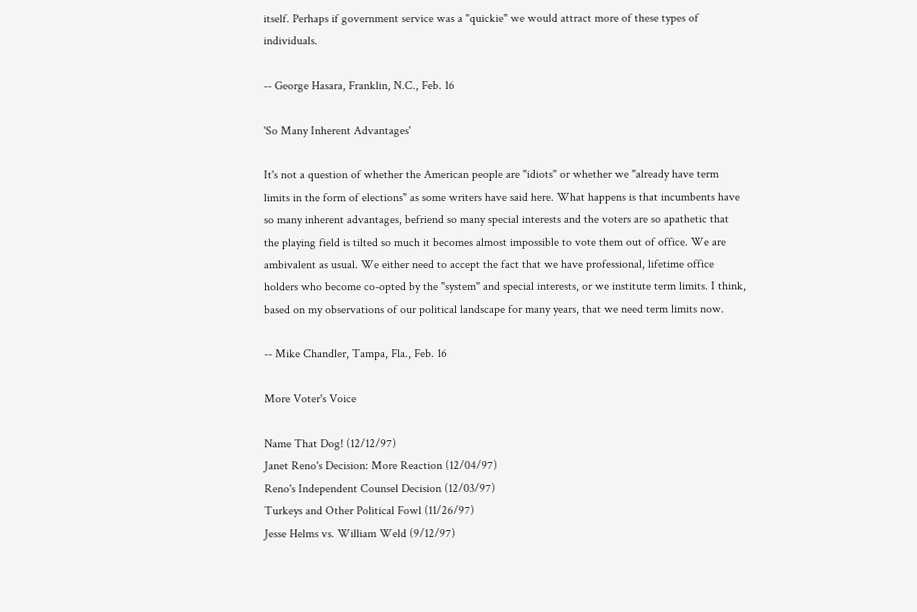itself. Perhaps if government service was a "quickie" we would attract more of these types of individuals.

-- George Hasara, Franklin, N.C., Feb. 16

'So Many Inherent Advantages'

It's not a question of whether the American people are "idiots" or whether we "already have term limits in the form of elections" as some writers have said here. What happens is that incumbents have so many inherent advantages, befriend so many special interests and the voters are so apathetic that the playing field is tilted so much it becomes almost impossible to vote them out of office. We are ambivalent as usual. We either need to accept the fact that we have professional, lifetime office holders who become co-opted by the "system" and special interests, or we institute term limits. I think, based on my observations of our political landscape for many years, that we need term limits now.

-- Mike Chandler, Tampa, Fla., Feb. 16

More Voter's Voice

Name That Dog! (12/12/97)
Janet Reno's Decision: More Reaction (12/04/97)
Reno's Independent Counsel Decision (12/03/97)
Turkeys and Other Political Fowl (11/26/97)
Jesse Helms vs. William Weld (9/12/97)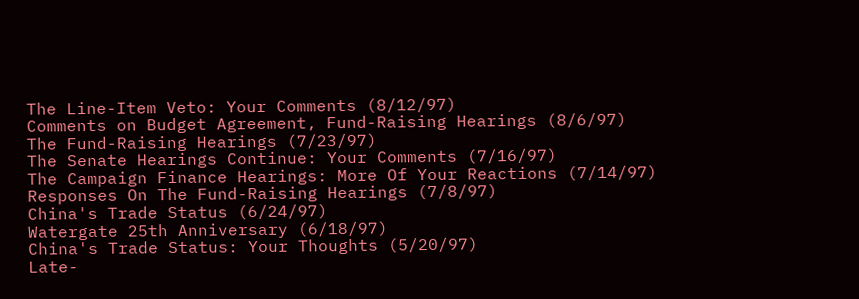The Line-Item Veto: Your Comments (8/12/97)
Comments on Budget Agreement, Fund-Raising Hearings (8/6/97)
The Fund-Raising Hearings (7/23/97)
The Senate Hearings Continue: Your Comments (7/16/97)
The Campaign Finance Hearings: More Of Your Reactions (7/14/97)
Responses On The Fund-Raising Hearings (7/8/97)
China's Trade Status (6/24/97)
Watergate 25th Anniversary (6/18/97)
China's Trade Status: Your Thoughts (5/20/97)
Late-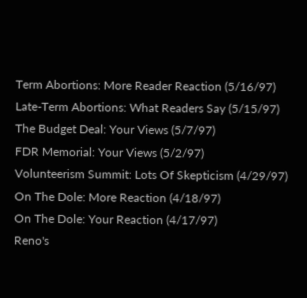Term Abortions: More Reader Reaction (5/16/97)
Late-Term Abortions: What Readers Say (5/15/97)
The Budget Deal: Your Views (5/7/97)
FDR Memorial: Your Views (5/2/97)
Volunteerism Summit: Lots Of Skepticism (4/29/97)
On The Dole: More Reaction (4/18/97)
On The Dole: Your Reaction (4/17/97)
Reno's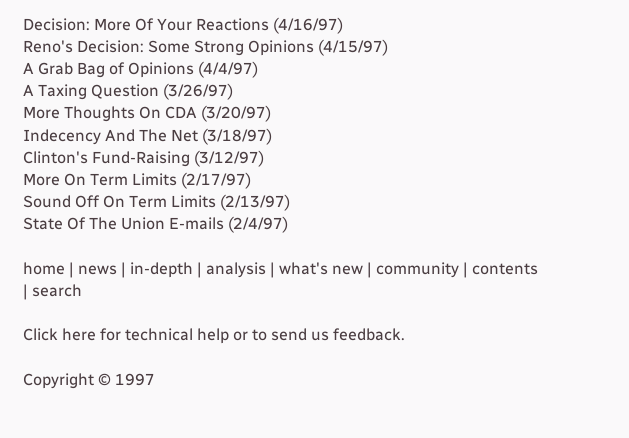Decision: More Of Your Reactions (4/16/97)
Reno's Decision: Some Strong Opinions (4/15/97)
A Grab Bag of Opinions (4/4/97)
A Taxing Question (3/26/97)
More Thoughts On CDA (3/20/97)
Indecency And The Net (3/18/97)
Clinton's Fund-Raising (3/12/97)
More On Term Limits (2/17/97)
Sound Off On Term Limits (2/13/97)
State Of The Union E-mails (2/4/97)

home | news | in-depth | analysis | what's new | community | contents | search

Click here for technical help or to send us feedback.

Copyright © 1997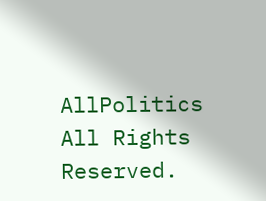AllPolitics All Rights Reserved.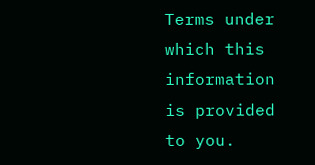Terms under which this information is provided to you.